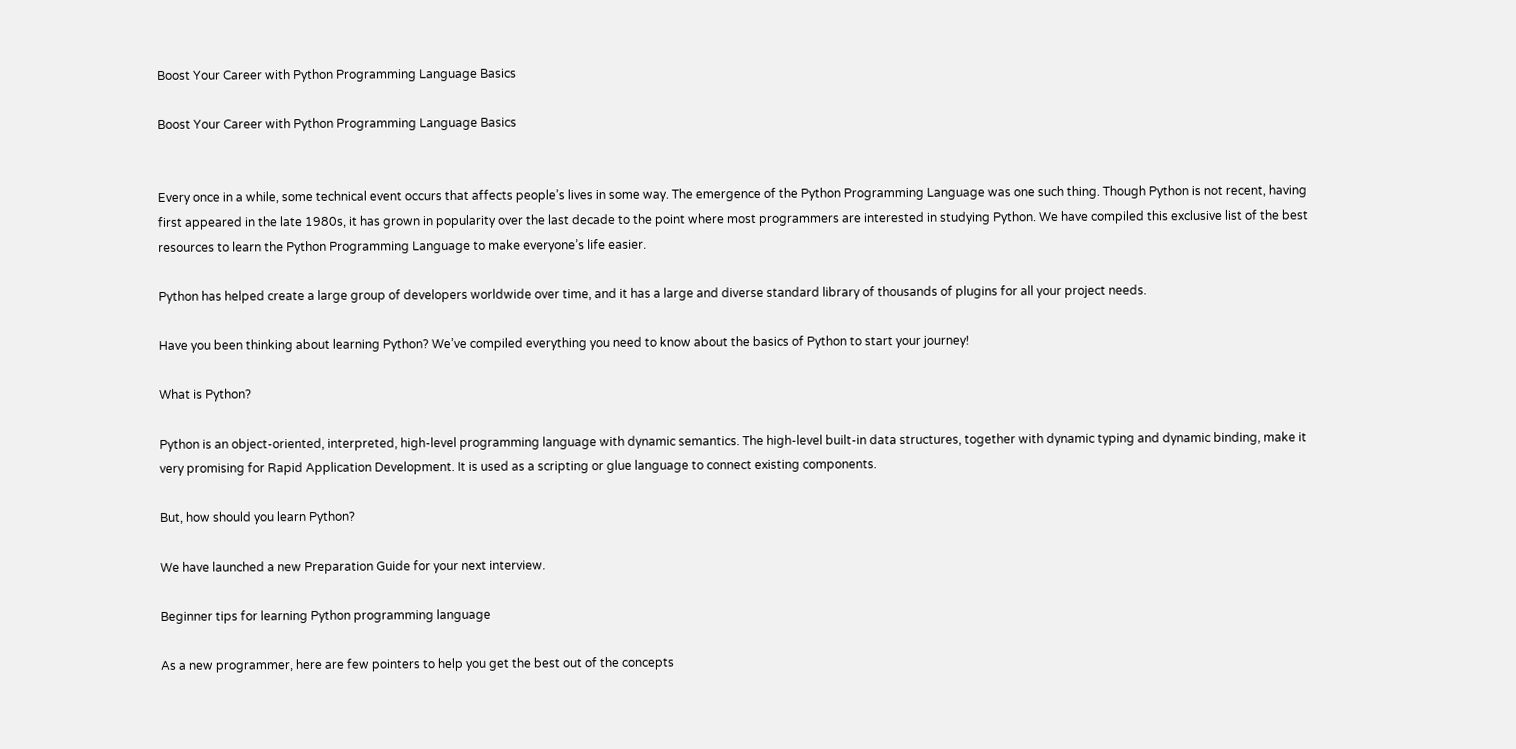Boost Your Career with Python Programming Language Basics

Boost Your Career with Python Programming Language Basics


Every once in a while, some technical event occurs that affects people’s lives in some way. The emergence of the Python Programming Language was one such thing. Though Python is not recent, having first appeared in the late 1980s, it has grown in popularity over the last decade to the point where most programmers are interested in studying Python. We have compiled this exclusive list of the best resources to learn the Python Programming Language to make everyone’s life easier.

Python has helped create a large group of developers worldwide over time, and it has a large and diverse standard library of thousands of plugins for all your project needs.

Have you been thinking about learning Python? We’ve compiled everything you need to know about the basics of Python to start your journey!

What is Python?

Python is an object-oriented, interpreted, high-level programming language with dynamic semantics. The high-level built-in data structures, together with dynamic typing and dynamic binding, make it very promising for Rapid Application Development. It is used as a scripting or glue language to connect existing components.

But, how should you learn Python?

We have launched a new Preparation Guide for your next interview.

Beginner tips for learning Python programming language

As a new programmer, here are few pointers to help you get the best out of the concepts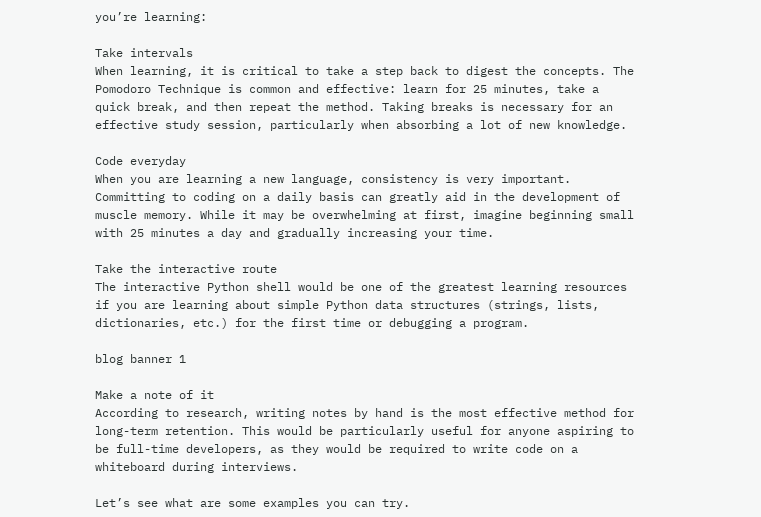you’re learning:

Take intervals
When learning, it is critical to take a step back to digest the concepts. The Pomodoro Technique is common and effective: learn for 25 minutes, take a quick break, and then repeat the method. Taking breaks is necessary for an effective study session, particularly when absorbing a lot of new knowledge.

Code everyday
When you are learning a new language, consistency is very important. Committing to coding on a daily basis can greatly aid in the development of muscle memory. While it may be overwhelming at first, imagine beginning small with 25 minutes a day and gradually increasing your time.

Take the interactive route
The interactive Python shell would be one of the greatest learning resources if you are learning about simple Python data structures (strings, lists, dictionaries, etc.) for the first time or debugging a program.

blog banner 1

Make a note of it
According to research, writing notes by hand is the most effective method for long-term retention. This would be particularly useful for anyone aspiring to be full-time developers, as they would be required to write code on a whiteboard during interviews.

Let’s see what are some examples you can try.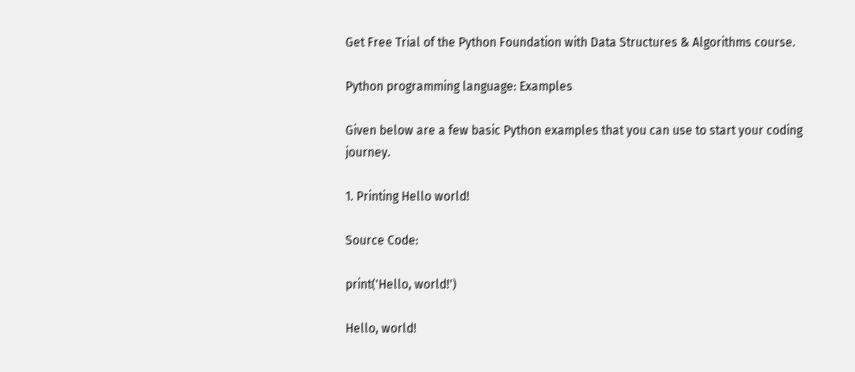Get Free Trial of the Python Foundation with Data Structures & Algorithms course.

Python programming language: Examples

Given below are a few basic Python examples that you can use to start your coding journey.

1. Printing Hello world!

Source Code:

print('Hello, world!')

Hello, world!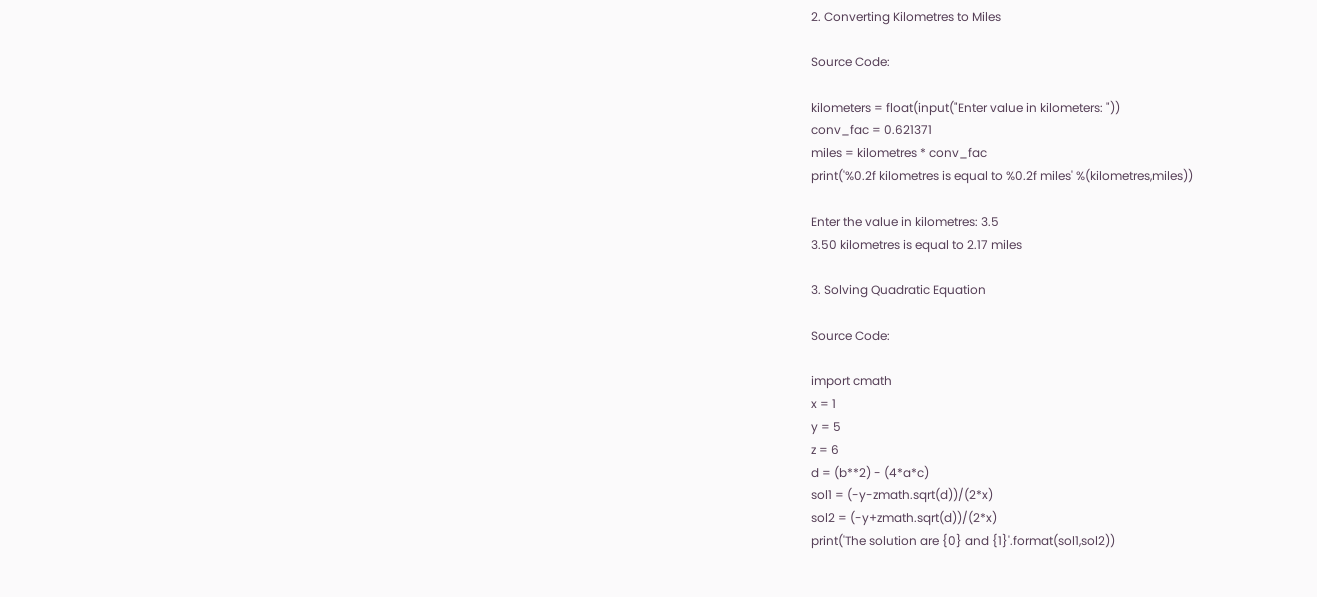2. Converting Kilometres to Miles

Source Code:

kilometers = float(input("Enter value in kilometers: "))
conv_fac = 0.621371
miles = kilometres * conv_fac
print('%0.2f kilometres is equal to %0.2f miles' %(kilometres,miles))

Enter the value in kilometres: 3.5
3.50 kilometres is equal to 2.17 miles

3. Solving Quadratic Equation

Source Code:

import cmath
x = 1
y = 5
z = 6
d = (b**2) - (4*a*c)
sol1 = (-y-zmath.sqrt(d))/(2*x)
sol2 = (-y+zmath.sqrt(d))/(2*x)
print('The solution are {0} and {1}'.format(sol1,sol2))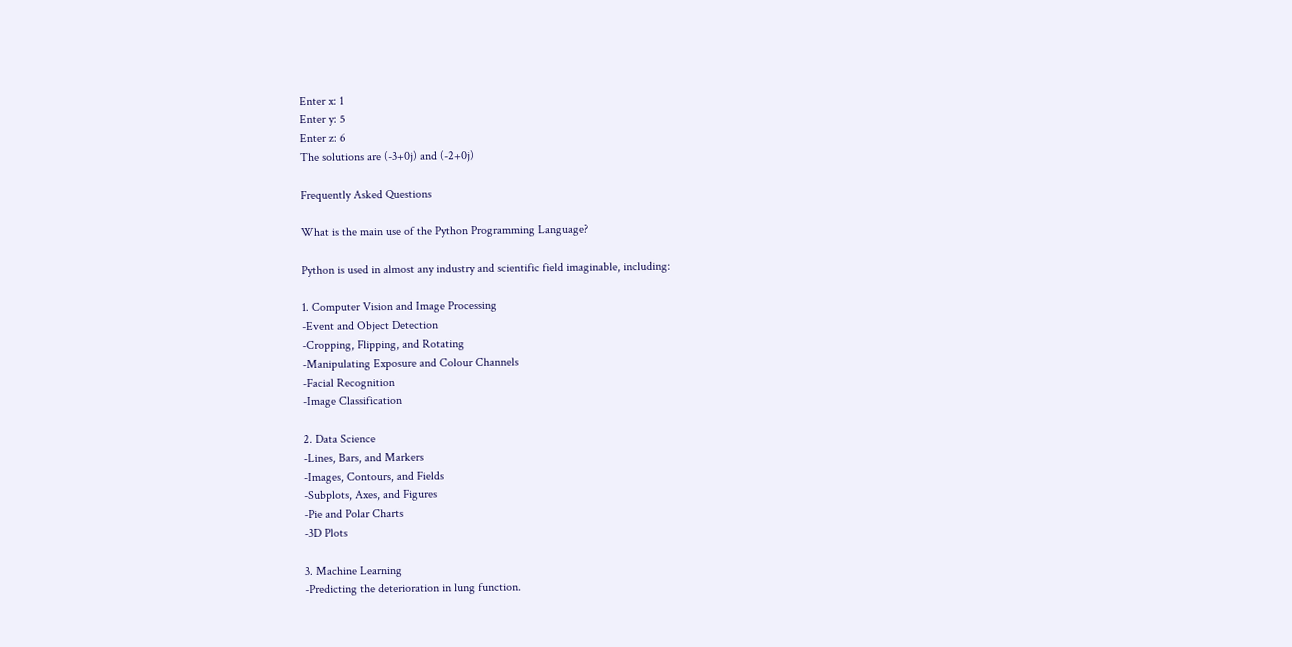Enter x: 1
Enter y: 5
Enter z: 6
The solutions are (-3+0j) and (-2+0j)

Frequently Asked Questions

What is the main use of the Python Programming Language?

Python is used in almost any industry and scientific field imaginable, including:

1. Computer Vision and Image Processing
-Event and Object Detection
-Cropping, Flipping, and Rotating
-Manipulating Exposure and Colour Channels
-Facial Recognition
-Image Classification

2. Data Science
-Lines, Bars, and Markers
-Images, Contours, and Fields
-Subplots, Axes, and Figures
-Pie and Polar Charts
-3D Plots

3. Machine Learning
-Predicting the deterioration in lung function.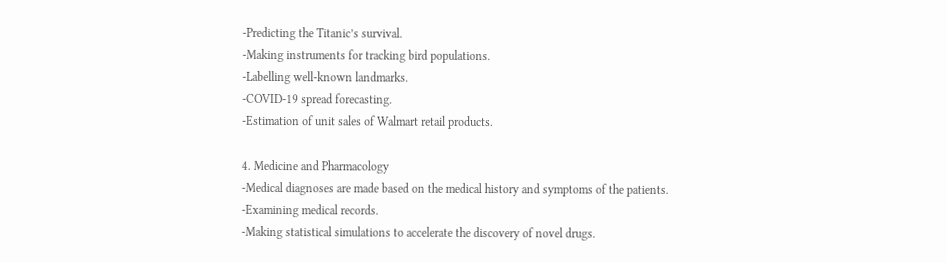-Predicting the Titanic’s survival.
-Making instruments for tracking bird populations.
-Labelling well-known landmarks.
-COVID-19 spread forecasting.
-Estimation of unit sales of Walmart retail products.

4. Medicine and Pharmacology
-Medical diagnoses are made based on the medical history and symptoms of the patients.
-Examining medical records.
-Making statistical simulations to accelerate the discovery of novel drugs.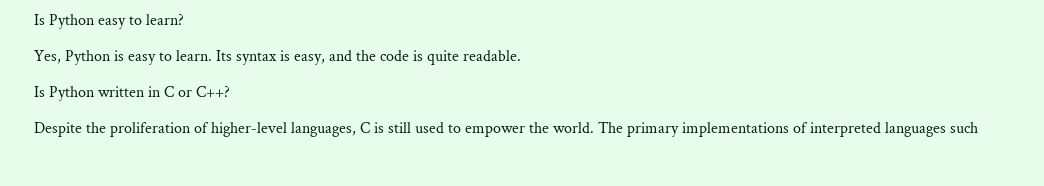Is Python easy to learn?

Yes, Python is easy to learn. Its syntax is easy, and the code is quite readable.

Is Python written in C or C++?

Despite the proliferation of higher-level languages, C is still used to empower the world. The primary implementations of interpreted languages such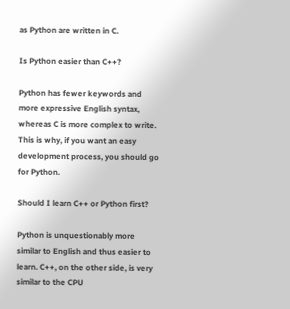as Python are written in C.

Is Python easier than C++?

Python has fewer keywords and more expressive English syntax, whereas C is more complex to write. This is why, if you want an easy development process, you should go for Python.

Should I learn C++ or Python first?

Python is unquestionably more similar to English and thus easier to learn. C++, on the other side, is very similar to the CPU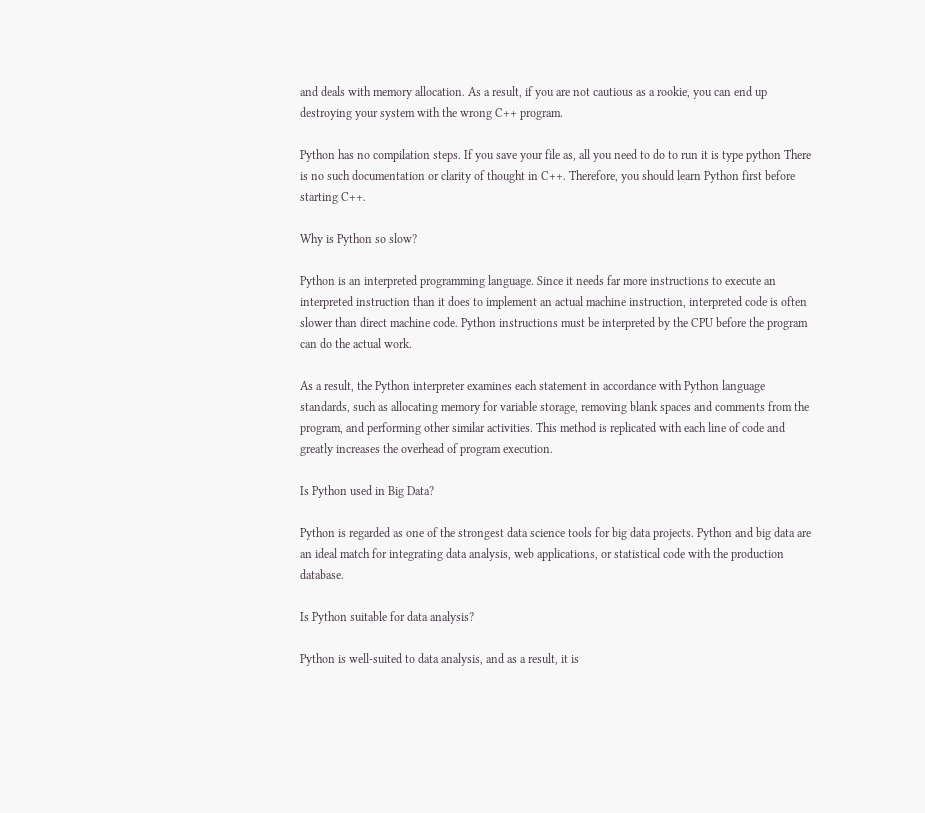and deals with memory allocation. As a result, if you are not cautious as a rookie, you can end up destroying your system with the wrong C++ program.

Python has no compilation steps. If you save your file as, all you need to do to run it is type python There is no such documentation or clarity of thought in C++. Therefore, you should learn Python first before starting C++.

Why is Python so slow?

Python is an interpreted programming language. Since it needs far more instructions to execute an interpreted instruction than it does to implement an actual machine instruction, interpreted code is often slower than direct machine code. Python instructions must be interpreted by the CPU before the program can do the actual work.

As a result, the Python interpreter examines each statement in accordance with Python language standards, such as allocating memory for variable storage, removing blank spaces and comments from the program, and performing other similar activities. This method is replicated with each line of code and greatly increases the overhead of program execution.

Is Python used in Big Data?

Python is regarded as one of the strongest data science tools for big data projects. Python and big data are an ideal match for integrating data analysis, web applications, or statistical code with the production database.

Is Python suitable for data analysis?

Python is well-suited to data analysis, and as a result, it is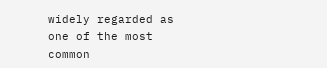widely regarded as one of the most common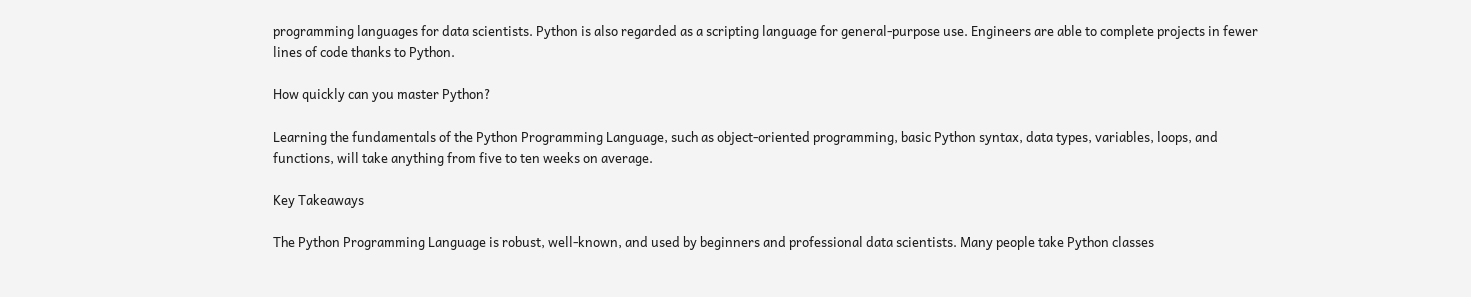programming languages for data scientists. Python is also regarded as a scripting language for general-purpose use. Engineers are able to complete projects in fewer lines of code thanks to Python.

How quickly can you master Python?

Learning the fundamentals of the Python Programming Language, such as object-oriented programming, basic Python syntax, data types, variables, loops, and functions, will take anything from five to ten weeks on average.

Key Takeaways

The Python Programming Language is robust, well-known, and used by beginners and professional data scientists. Many people take Python classes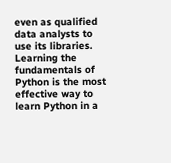even as qualified data analysts to use its libraries. Learning the fundamentals of Python is the most effective way to learn Python in a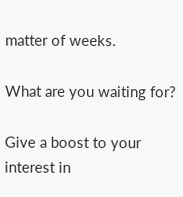matter of weeks.

What are you waiting for?

Give a boost to your interest in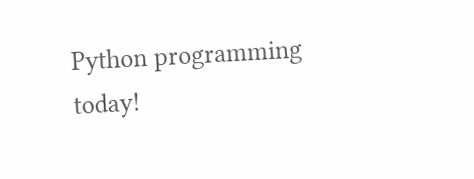Python programming today!